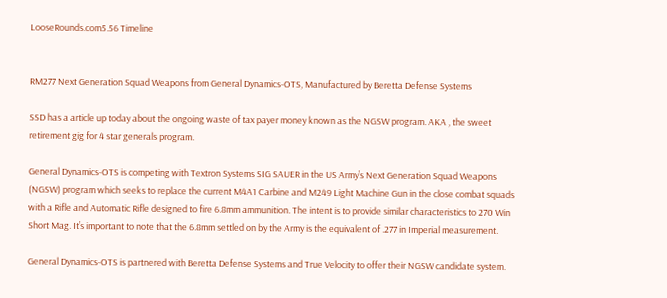LooseRounds.com5.56 Timeline


RM277 Next Generation Squad Weapons from General Dynamics-OTS, Manufactured by Beretta Defense Systems

SSD has a article up today about the ongoing waste of tax payer money known as the NGSW program. AKA , the sweet retirement gig for 4 star generals program.

General Dynamics-OTS is competing with Textron Systems SIG SAUER in the US Army’s Next Generation Squad Weapons (NGSW) program which seeks to replace the current M4A1 Carbine and M249 Light Machine Gun in the close combat squads with a Rifle and Automatic Rifle designed to fire 6.8mm ammunition. The intent is to provide similar characteristics to 270 Win Short Mag. It’s important to note that the 6.8mm settled on by the Army is the equivalent of .277 in Imperial measurement.

General Dynamics-OTS is partnered with Beretta Defense Systems and True Velocity to offer their NGSW candidate system.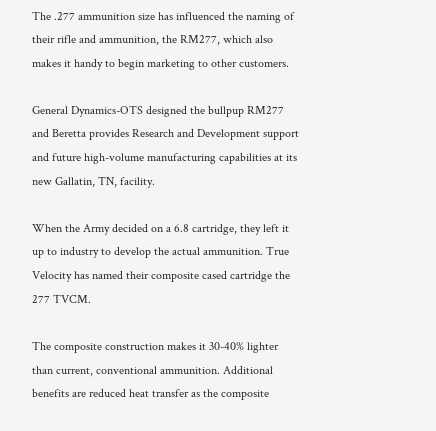The .277 ammunition size has influenced the naming of their rifle and ammunition, the RM277, which also makes it handy to begin marketing to other customers.

General Dynamics-OTS designed the bullpup RM277 and Beretta provides Research and Development support and future high-volume manufacturing capabilities at its new Gallatin, TN, facility.

When the Army decided on a 6.8 cartridge, they left it up to industry to develop the actual ammunition. True Velocity has named their composite cased cartridge the 277 TVCM.

The composite construction makes it 30-40% lighter than current, conventional ammunition. Additional benefits are reduced heat transfer as the composite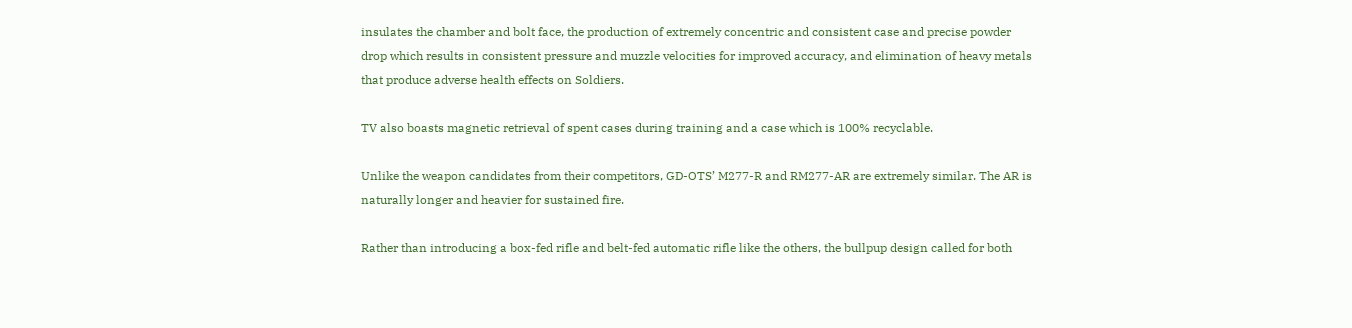insulates the chamber and bolt face, the production of extremely concentric and consistent case and precise powder drop which results in consistent pressure and muzzle velocities for improved accuracy, and elimination of heavy metals that produce adverse health effects on Soldiers.

TV also boasts magnetic retrieval of spent cases during training and a case which is 100% recyclable.

Unlike the weapon candidates from their competitors, GD-OTS’ M277-R and RM277-AR are extremely similar. The AR is naturally longer and heavier for sustained fire.

Rather than introducing a box-fed rifle and belt-fed automatic rifle like the others, the bullpup design called for both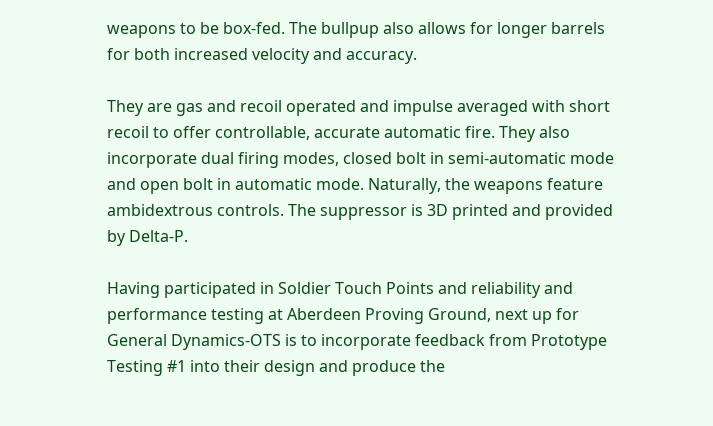weapons to be box-fed. The bullpup also allows for longer barrels for both increased velocity and accuracy.

They are gas and recoil operated and impulse averaged with short recoil to offer controllable, accurate automatic fire. They also incorporate dual firing modes, closed bolt in semi-automatic mode and open bolt in automatic mode. Naturally, the weapons feature ambidextrous controls. The suppressor is 3D printed and provided by Delta-P.

Having participated in Soldier Touch Points and reliability and performance testing at Aberdeen Proving Ground, next up for General Dynamics-OTS is to incorporate feedback from Prototype Testing #1 into their design and produce the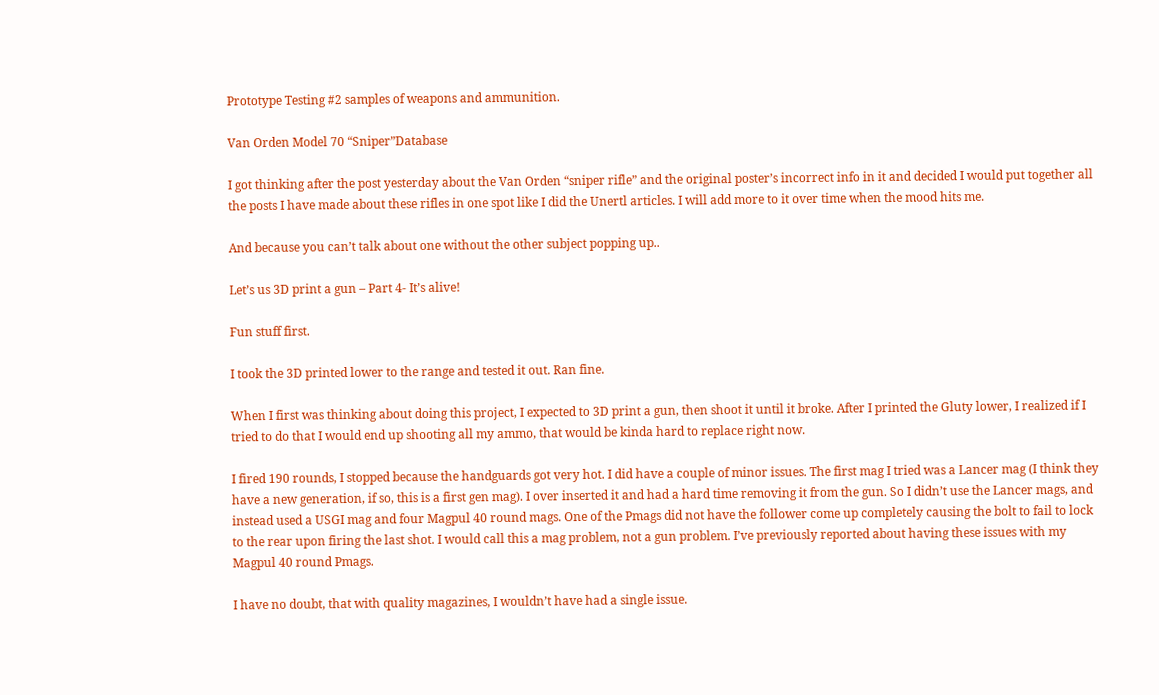Prototype Testing #2 samples of weapons and ammunition.

Van Orden Model 70 “Sniper”Database

I got thinking after the post yesterday about the Van Orden “sniper rifle” and the original poster’s incorrect info in it and decided I would put together all the posts I have made about these rifles in one spot like I did the Unertl articles. I will add more to it over time when the mood hits me.

And because you can’t talk about one without the other subject popping up..

Let’s us 3D print a gun – Part 4- It’s alive!

Fun stuff first.

I took the 3D printed lower to the range and tested it out. Ran fine.

When I first was thinking about doing this project, I expected to 3D print a gun, then shoot it until it broke. After I printed the Gluty lower, I realized if I tried to do that I would end up shooting all my ammo, that would be kinda hard to replace right now.

I fired 190 rounds, I stopped because the handguards got very hot. I did have a couple of minor issues. The first mag I tried was a Lancer mag (I think they have a new generation, if so, this is a first gen mag). I over inserted it and had a hard time removing it from the gun. So I didn’t use the Lancer mags, and instead used a USGI mag and four Magpul 40 round mags. One of the Pmags did not have the follower come up completely causing the bolt to fail to lock to the rear upon firing the last shot. I would call this a mag problem, not a gun problem. I’ve previously reported about having these issues with my Magpul 40 round Pmags.

I have no doubt, that with quality magazines, I wouldn’t have had a single issue.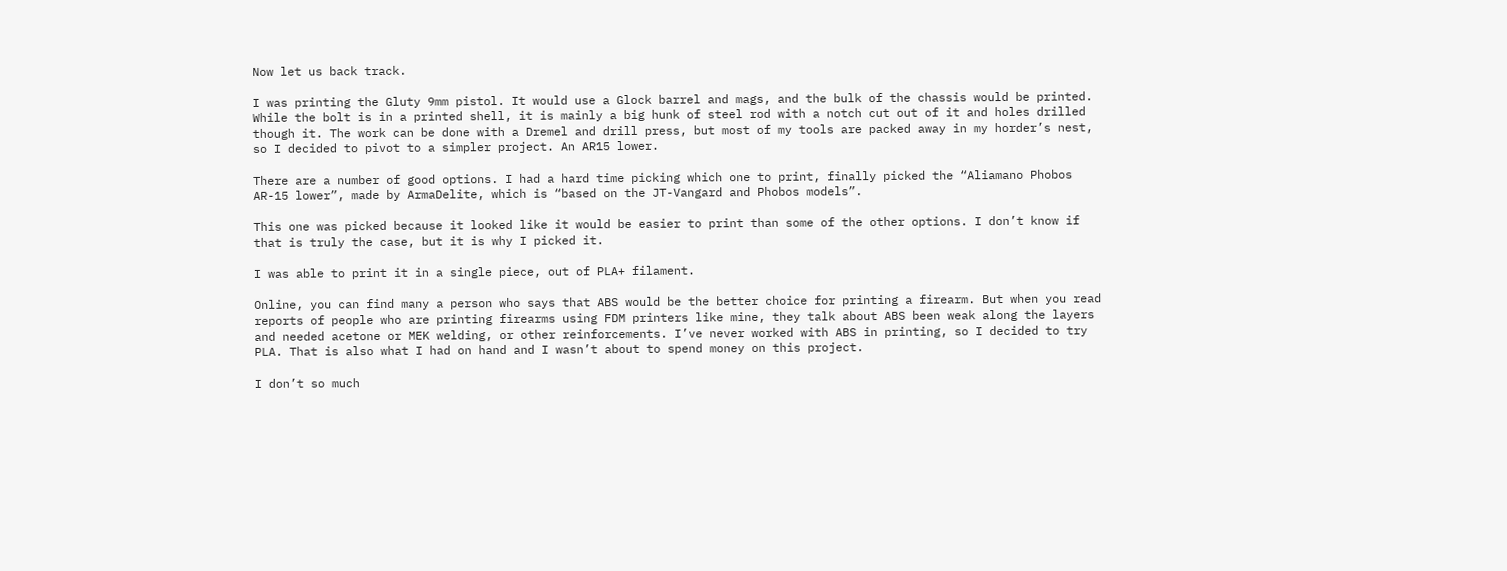Now let us back track.

I was printing the Gluty 9mm pistol. It would use a Glock barrel and mags, and the bulk of the chassis would be printed. While the bolt is in a printed shell, it is mainly a big hunk of steel rod with a notch cut out of it and holes drilled though it. The work can be done with a Dremel and drill press, but most of my tools are packed away in my horder’s nest, so I decided to pivot to a simpler project. An AR15 lower.

There are a number of good options. I had a hard time picking which one to print, finally picked the “Aliamano Phobos AR-15 lower”, made by ArmaDelite, which is “based on the JT-Vangard and Phobos models”.

This one was picked because it looked like it would be easier to print than some of the other options. I don’t know if that is truly the case, but it is why I picked it.

I was able to print it in a single piece, out of PLA+ filament.

Online, you can find many a person who says that ABS would be the better choice for printing a firearm. But when you read reports of people who are printing firearms using FDM printers like mine, they talk about ABS been weak along the layers and needed acetone or MEK welding, or other reinforcements. I’ve never worked with ABS in printing, so I decided to try PLA. That is also what I had on hand and I wasn’t about to spend money on this project.

I don’t so much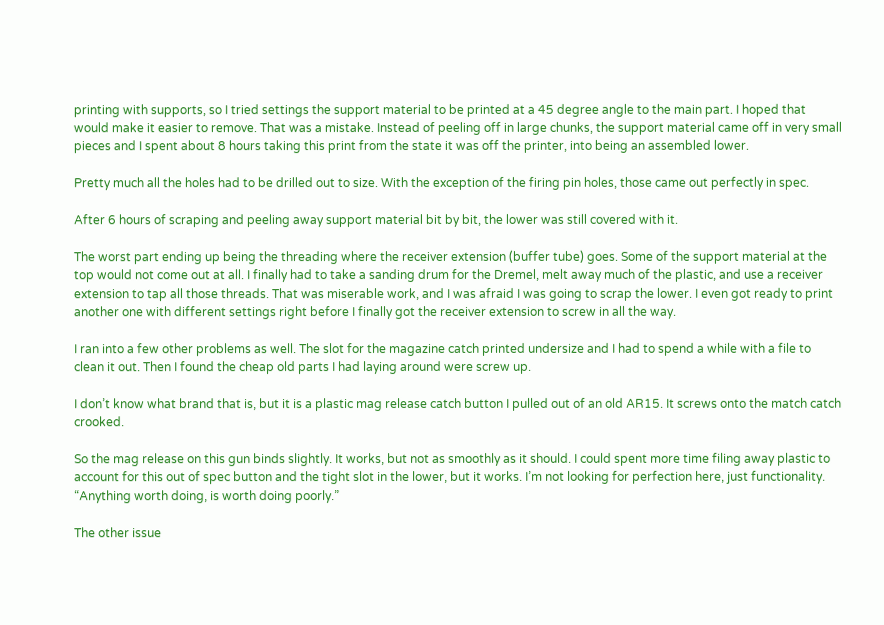printing with supports, so I tried settings the support material to be printed at a 45 degree angle to the main part. I hoped that would make it easier to remove. That was a mistake. Instead of peeling off in large chunks, the support material came off in very small pieces and I spent about 8 hours taking this print from the state it was off the printer, into being an assembled lower.

Pretty much all the holes had to be drilled out to size. With the exception of the firing pin holes, those came out perfectly in spec.

After 6 hours of scraping and peeling away support material bit by bit, the lower was still covered with it.

The worst part ending up being the threading where the receiver extension (buffer tube) goes. Some of the support material at the top would not come out at all. I finally had to take a sanding drum for the Dremel, melt away much of the plastic, and use a receiver extension to tap all those threads. That was miserable work, and I was afraid I was going to scrap the lower. I even got ready to print another one with different settings right before I finally got the receiver extension to screw in all the way.

I ran into a few other problems as well. The slot for the magazine catch printed undersize and I had to spend a while with a file to clean it out. Then I found the cheap old parts I had laying around were screw up.

I don’t know what brand that is, but it is a plastic mag release catch button I pulled out of an old AR15. It screws onto the match catch crooked.

So the mag release on this gun binds slightly. It works, but not as smoothly as it should. I could spent more time filing away plastic to account for this out of spec button and the tight slot in the lower, but it works. I’m not looking for perfection here, just functionality. “Anything worth doing, is worth doing poorly.”

The other issue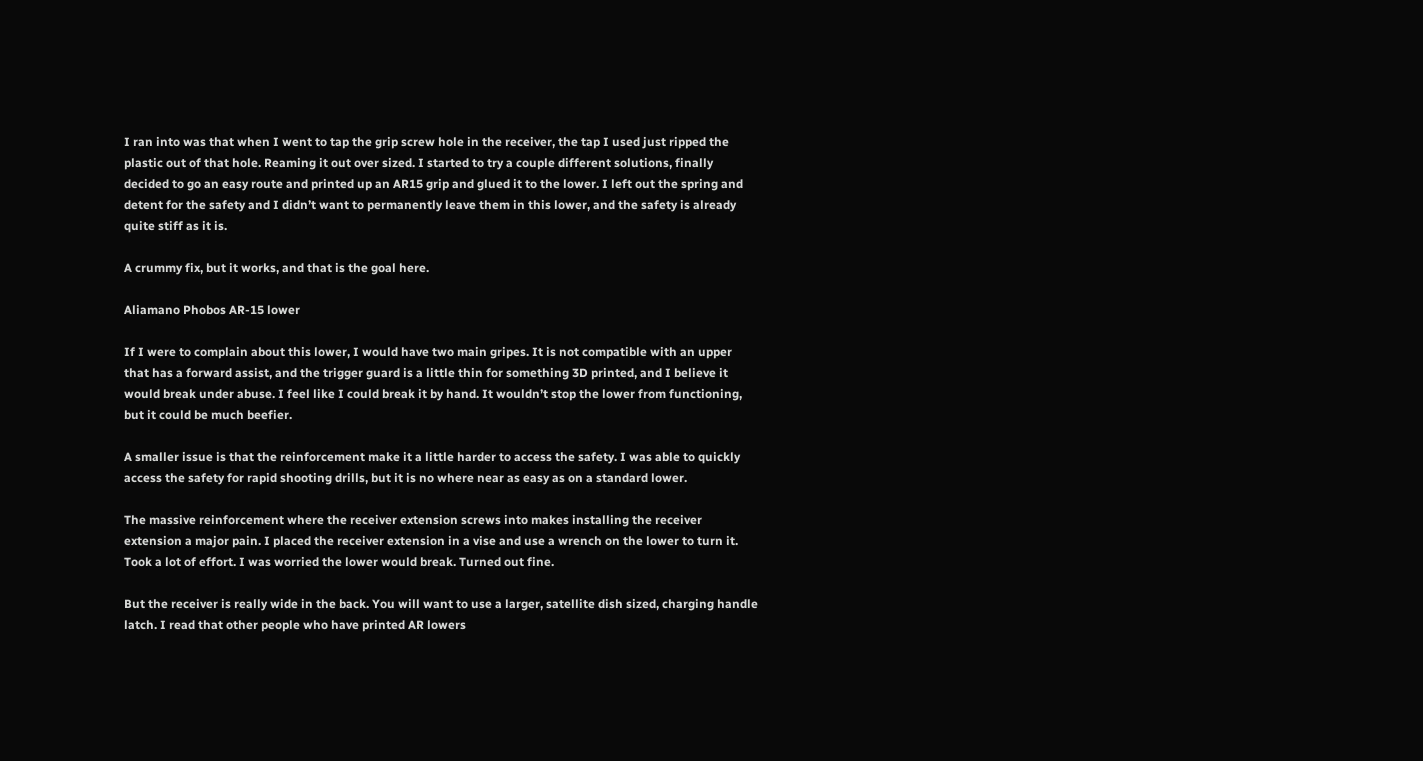I ran into was that when I went to tap the grip screw hole in the receiver, the tap I used just ripped the plastic out of that hole. Reaming it out over sized. I started to try a couple different solutions, finally decided to go an easy route and printed up an AR15 grip and glued it to the lower. I left out the spring and detent for the safety and I didn’t want to permanently leave them in this lower, and the safety is already quite stiff as it is.

A crummy fix, but it works, and that is the goal here.

Aliamano Phobos AR-15 lower

If I were to complain about this lower, I would have two main gripes. It is not compatible with an upper that has a forward assist, and the trigger guard is a little thin for something 3D printed, and I believe it would break under abuse. I feel like I could break it by hand. It wouldn’t stop the lower from functioning, but it could be much beefier.

A smaller issue is that the reinforcement make it a little harder to access the safety. I was able to quickly access the safety for rapid shooting drills, but it is no where near as easy as on a standard lower.

The massive reinforcement where the receiver extension screws into makes installing the receiver extension a major pain. I placed the receiver extension in a vise and use a wrench on the lower to turn it. Took a lot of effort. I was worried the lower would break. Turned out fine.

But the receiver is really wide in the back. You will want to use a larger, satellite dish sized, charging handle latch. I read that other people who have printed AR lowers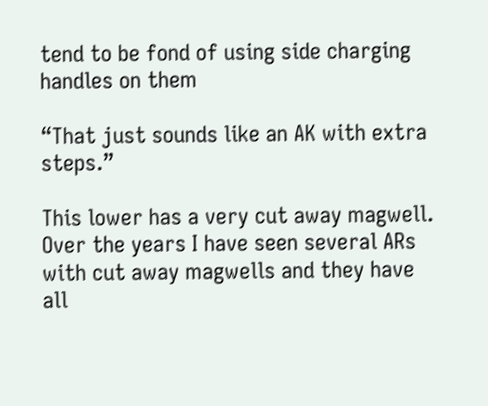tend to be fond of using side charging handles on them

“That just sounds like an AK with extra steps.”

This lower has a very cut away magwell. Over the years I have seen several ARs with cut away magwells and they have all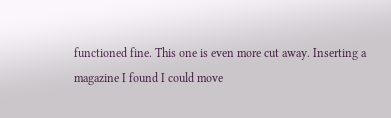functioned fine. This one is even more cut away. Inserting a magazine I found I could move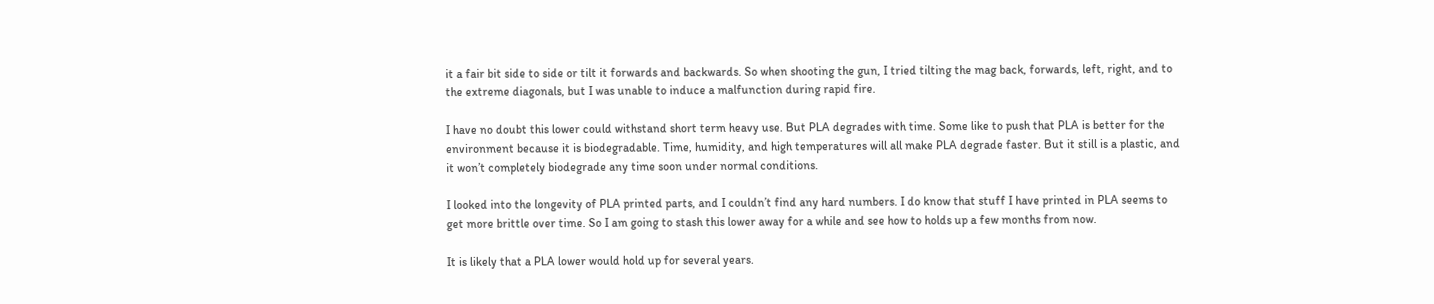it a fair bit side to side or tilt it forwards and backwards. So when shooting the gun, I tried tilting the mag back, forwards, left, right, and to the extreme diagonals, but I was unable to induce a malfunction during rapid fire.

I have no doubt this lower could withstand short term heavy use. But PLA degrades with time. Some like to push that PLA is better for the environment because it is biodegradable. Time, humidity, and high temperatures will all make PLA degrade faster. But it still is a plastic, and it won’t completely biodegrade any time soon under normal conditions.

I looked into the longevity of PLA printed parts, and I couldn’t find any hard numbers. I do know that stuff I have printed in PLA seems to get more brittle over time. So I am going to stash this lower away for a while and see how to holds up a few months from now.

It is likely that a PLA lower would hold up for several years.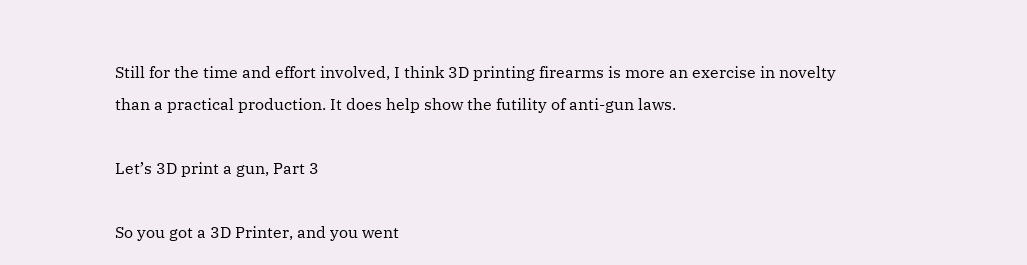Still for the time and effort involved, I think 3D printing firearms is more an exercise in novelty than a practical production. It does help show the futility of anti-gun laws.

Let’s 3D print a gun, Part 3

So you got a 3D Printer, and you went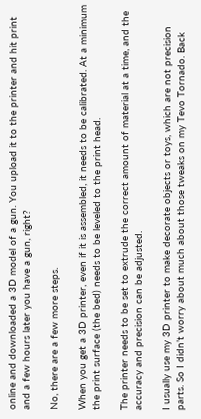online and downloaded a 3D model of a gun. You upload it to the printer and hit print and a few hours later you have a gun, right?

No, there are a few more steps.

When you get a 3D printer, even if it is assembled, it needs to be calibrated. At a minimum the print surface (the bed) needs to be leveled to the print head.

The printer needs to be set to extrude the correct amount of material at a time, and the accuracy and precision can be adjusted.

I usually use my 3D printer to make decorate objects or toys, which are not precision parts. So I didn’t worry about much about those tweaks on my Tevo Tornado. Back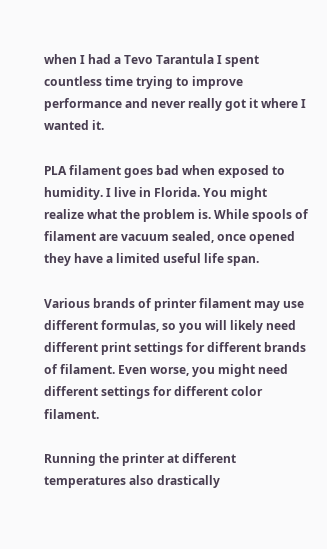when I had a Tevo Tarantula I spent countless time trying to improve performance and never really got it where I wanted it.

PLA filament goes bad when exposed to humidity. I live in Florida. You might realize what the problem is. While spools of filament are vacuum sealed, once opened they have a limited useful life span.

Various brands of printer filament may use different formulas, so you will likely need different print settings for different brands of filament. Even worse, you might need different settings for different color filament.

Running the printer at different temperatures also drastically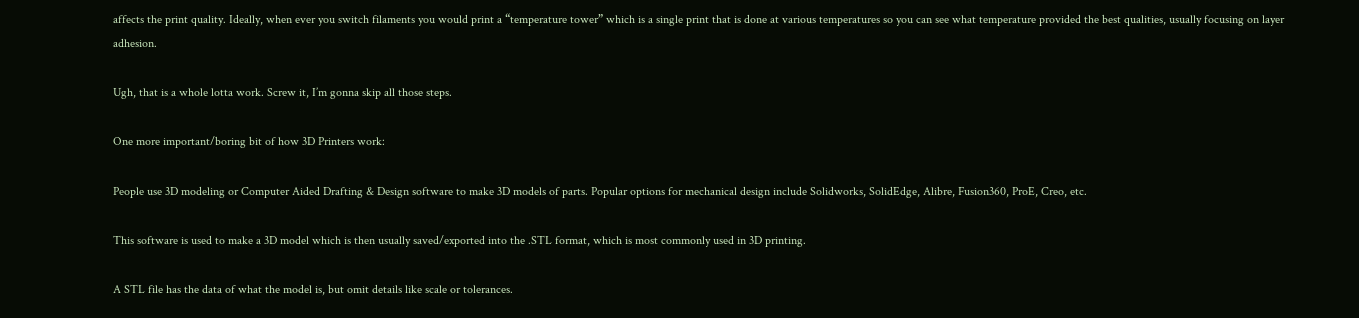affects the print quality. Ideally, when ever you switch filaments you would print a “temperature tower” which is a single print that is done at various temperatures so you can see what temperature provided the best qualities, usually focusing on layer adhesion.

Ugh, that is a whole lotta work. Screw it, I’m gonna skip all those steps.

One more important/boring bit of how 3D Printers work:

People use 3D modeling or Computer Aided Drafting & Design software to make 3D models of parts. Popular options for mechanical design include Solidworks, SolidEdge, Alibre, Fusion360, ProE, Creo, etc.

This software is used to make a 3D model which is then usually saved/exported into the .STL format, which is most commonly used in 3D printing.

A STL file has the data of what the model is, but omit details like scale or tolerances.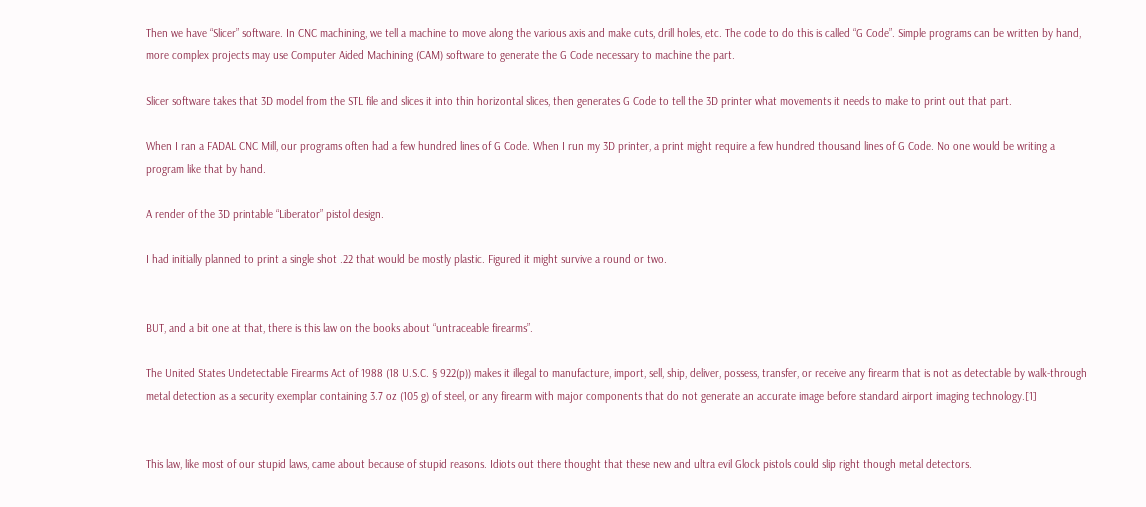Then we have “Slicer” software. In CNC machining, we tell a machine to move along the various axis and make cuts, drill holes, etc. The code to do this is called “G Code”. Simple programs can be written by hand, more complex projects may use Computer Aided Machining (CAM) software to generate the G Code necessary to machine the part.

Slicer software takes that 3D model from the STL file and slices it into thin horizontal slices, then generates G Code to tell the 3D printer what movements it needs to make to print out that part.

When I ran a FADAL CNC Mill, our programs often had a few hundred lines of G Code. When I run my 3D printer, a print might require a few hundred thousand lines of G Code. No one would be writing a program like that by hand.

A render of the 3D printable “Liberator” pistol design.

I had initially planned to print a single shot .22 that would be mostly plastic. Figured it might survive a round or two.


BUT, and a bit one at that, there is this law on the books about “untraceable firearms”.

The United States Undetectable Firearms Act of 1988 (18 U.S.C. § 922(p)) makes it illegal to manufacture, import, sell, ship, deliver, possess, transfer, or receive any firearm that is not as detectable by walk-through metal detection as a security exemplar containing 3.7 oz (105 g) of steel, or any firearm with major components that do not generate an accurate image before standard airport imaging technology.[1]


This law, like most of our stupid laws, came about because of stupid reasons. Idiots out there thought that these new and ultra evil Glock pistols could slip right though metal detectors.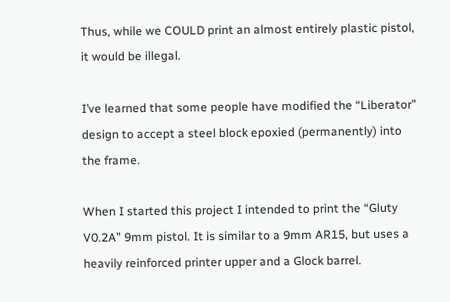Thus, while we COULD print an almost entirely plastic pistol, it would be illegal.

I’ve learned that some people have modified the “Liberator” design to accept a steel block epoxied (permanently) into the frame.

When I started this project I intended to print the “Gluty V0.2A” 9mm pistol. It is similar to a 9mm AR15, but uses a heavily reinforced printer upper and a Glock barrel.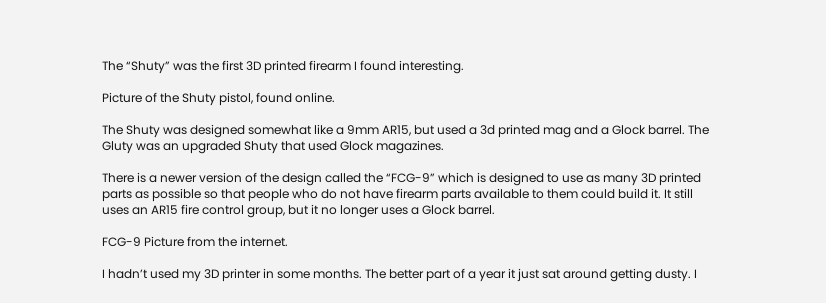The “Shuty” was the first 3D printed firearm I found interesting.

Picture of the Shuty pistol, found online.

The Shuty was designed somewhat like a 9mm AR15, but used a 3d printed mag and a Glock barrel. The Gluty was an upgraded Shuty that used Glock magazines.

There is a newer version of the design called the “FCG-9” which is designed to use as many 3D printed parts as possible so that people who do not have firearm parts available to them could build it. It still uses an AR15 fire control group, but it no longer uses a Glock barrel.

FCG-9 Picture from the internet.

I hadn’t used my 3D printer in some months. The better part of a year it just sat around getting dusty. I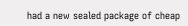had a new sealed package of cheap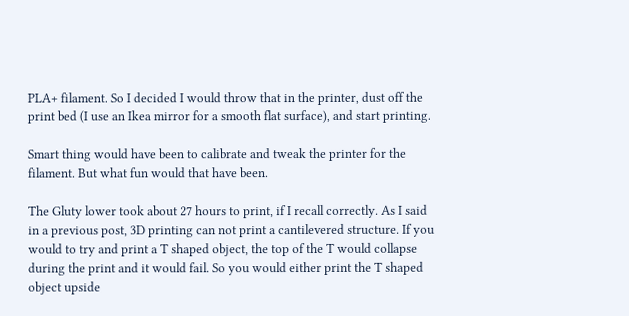PLA+ filament. So I decided I would throw that in the printer, dust off the print bed (I use an Ikea mirror for a smooth flat surface), and start printing.

Smart thing would have been to calibrate and tweak the printer for the filament. But what fun would that have been.

The Gluty lower took about 27 hours to print, if I recall correctly. As I said in a previous post, 3D printing can not print a cantilevered structure. If you would to try and print a T shaped object, the top of the T would collapse during the print and it would fail. So you would either print the T shaped object upside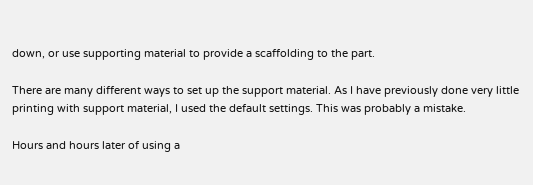down, or use supporting material to provide a scaffolding to the part.

There are many different ways to set up the support material. As I have previously done very little printing with support material, I used the default settings. This was probably a mistake.

Hours and hours later of using a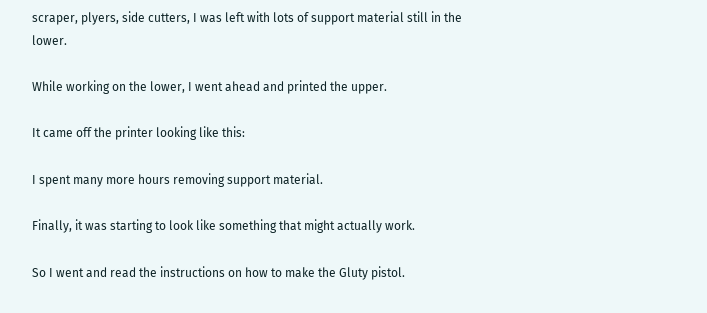scraper, plyers, side cutters, I was left with lots of support material still in the lower.

While working on the lower, I went ahead and printed the upper.

It came off the printer looking like this:

I spent many more hours removing support material.

Finally, it was starting to look like something that might actually work.

So I went and read the instructions on how to make the Gluty pistol.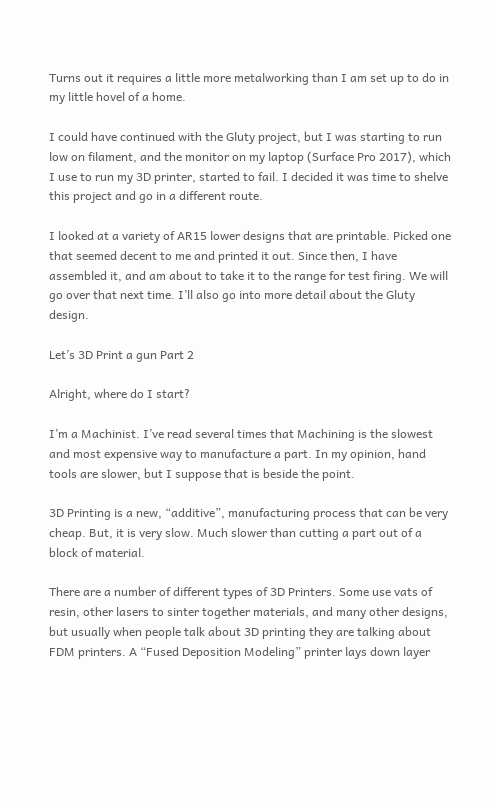Turns out it requires a little more metalworking than I am set up to do in my little hovel of a home.

I could have continued with the Gluty project, but I was starting to run low on filament, and the monitor on my laptop (Surface Pro 2017), which I use to run my 3D printer, started to fail. I decided it was time to shelve this project and go in a different route.

I looked at a variety of AR15 lower designs that are printable. Picked one that seemed decent to me and printed it out. Since then, I have assembled it, and am about to take it to the range for test firing. We will go over that next time. I’ll also go into more detail about the Gluty design.

Let’s 3D Print a gun Part 2

Alright, where do I start?

I’m a Machinist. I’ve read several times that Machining is the slowest and most expensive way to manufacture a part. In my opinion, hand tools are slower, but I suppose that is beside the point.

3D Printing is a new, “additive”, manufacturing process that can be very cheap. But, it is very slow. Much slower than cutting a part out of a block of material.

There are a number of different types of 3D Printers. Some use vats of resin, other lasers to sinter together materials, and many other designs, but usually when people talk about 3D printing they are talking about FDM printers. A “Fused Deposition Modeling” printer lays down layer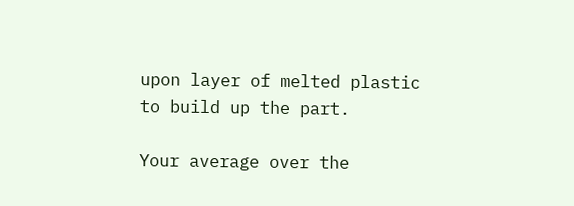upon layer of melted plastic to build up the part.

Your average over the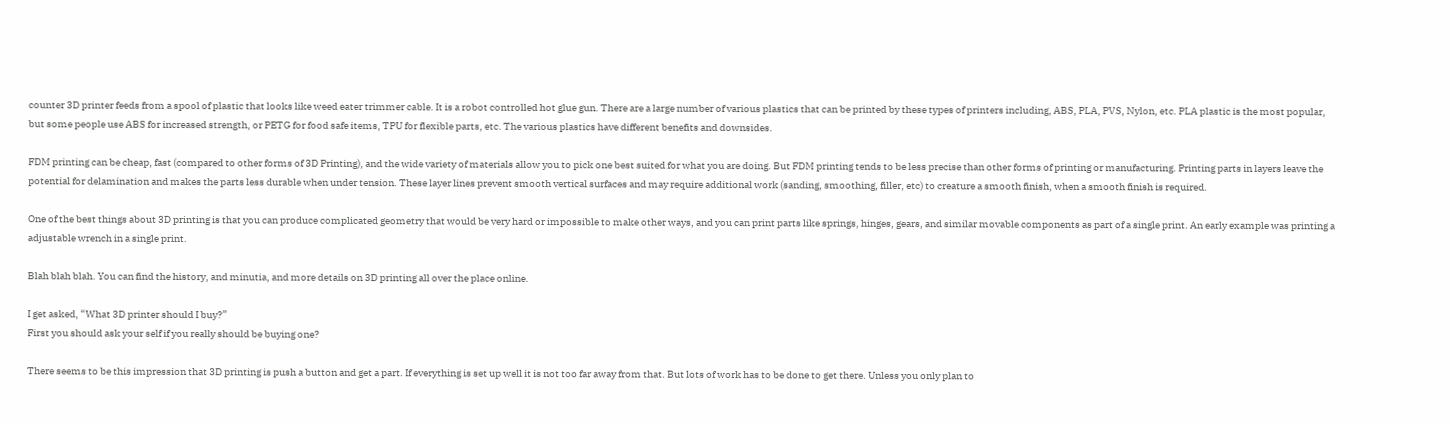counter 3D printer feeds from a spool of plastic that looks like weed eater trimmer cable. It is a robot controlled hot glue gun. There are a large number of various plastics that can be printed by these types of printers including, ABS, PLA, PVS, Nylon, etc. PLA plastic is the most popular, but some people use ABS for increased strength, or PETG for food safe items, TPU for flexible parts, etc. The various plastics have different benefits and downsides.

FDM printing can be cheap, fast (compared to other forms of 3D Printing), and the wide variety of materials allow you to pick one best suited for what you are doing. But FDM printing tends to be less precise than other forms of printing or manufacturing. Printing parts in layers leave the potential for delamination and makes the parts less durable when under tension. These layer lines prevent smooth vertical surfaces and may require additional work (sanding, smoothing, filler, etc) to creature a smooth finish, when a smooth finish is required.

One of the best things about 3D printing is that you can produce complicated geometry that would be very hard or impossible to make other ways, and you can print parts like springs, hinges, gears, and similar movable components as part of a single print. An early example was printing a adjustable wrench in a single print.

Blah blah blah. You can find the history, and minutia, and more details on 3D printing all over the place online.

I get asked, “What 3D printer should I buy?”
First you should ask your self if you really should be buying one?

There seems to be this impression that 3D printing is push a button and get a part. If everything is set up well it is not too far away from that. But lots of work has to be done to get there. Unless you only plan to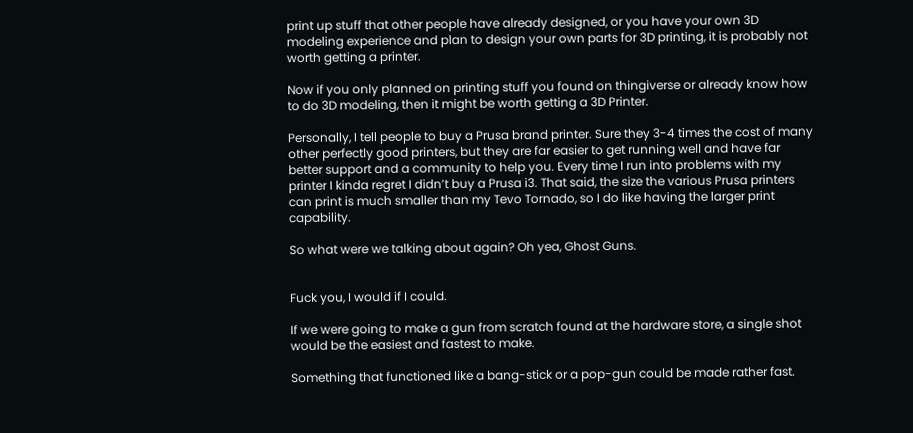print up stuff that other people have already designed, or you have your own 3D modeling experience and plan to design your own parts for 3D printing, it is probably not worth getting a printer.

Now if you only planned on printing stuff you found on thingiverse or already know how to do 3D modeling, then it might be worth getting a 3D Printer.

Personally, I tell people to buy a Prusa brand printer. Sure they 3-4 times the cost of many other perfectly good printers, but they are far easier to get running well and have far better support and a community to help you. Every time I run into problems with my printer I kinda regret I didn’t buy a Prusa i3. That said, the size the various Prusa printers can print is much smaller than my Tevo Tornado, so I do like having the larger print capability.

So what were we talking about again? Oh yea, Ghost Guns.


Fuck you, I would if I could.

If we were going to make a gun from scratch found at the hardware store, a single shot would be the easiest and fastest to make.

Something that functioned like a bang-stick or a pop-gun could be made rather fast.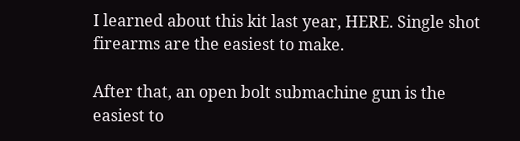I learned about this kit last year, HERE. Single shot firearms are the easiest to make.

After that, an open bolt submachine gun is the easiest to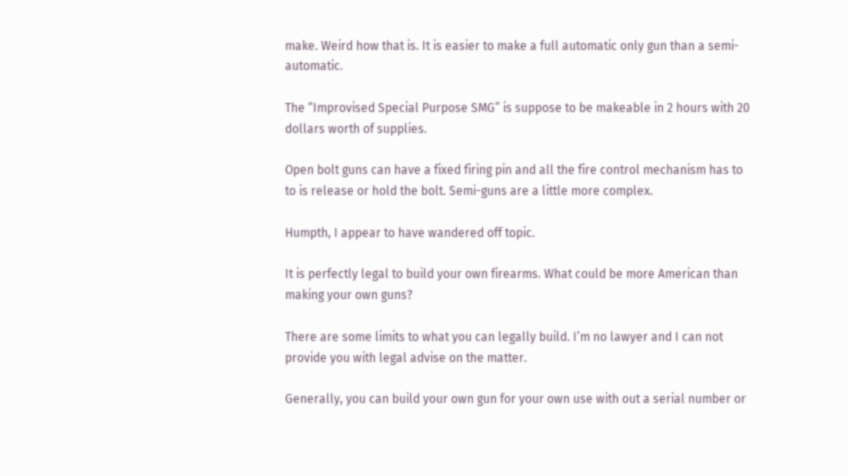make. Weird how that is. It is easier to make a full automatic only gun than a semi-automatic.

The “Improvised Special Purpose SMG” is suppose to be makeable in 2 hours with 20 dollars worth of supplies.

Open bolt guns can have a fixed firing pin and all the fire control mechanism has to to is release or hold the bolt. Semi-guns are a little more complex.

Humpth, I appear to have wandered off topic.

It is perfectly legal to build your own firearms. What could be more American than making your own guns?

There are some limits to what you can legally build. I’m no lawyer and I can not provide you with legal advise on the matter.

Generally, you can build your own gun for your own use with out a serial number or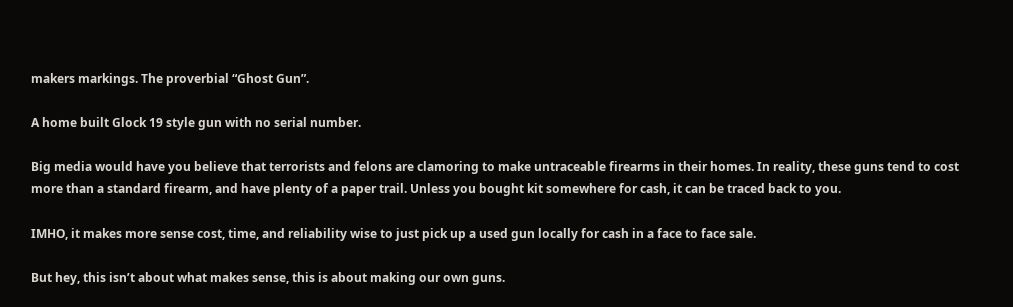makers markings. The proverbial “Ghost Gun”.

A home built Glock 19 style gun with no serial number.

Big media would have you believe that terrorists and felons are clamoring to make untraceable firearms in their homes. In reality, these guns tend to cost more than a standard firearm, and have plenty of a paper trail. Unless you bought kit somewhere for cash, it can be traced back to you.

IMHO, it makes more sense cost, time, and reliability wise to just pick up a used gun locally for cash in a face to face sale.

But hey, this isn’t about what makes sense, this is about making our own guns.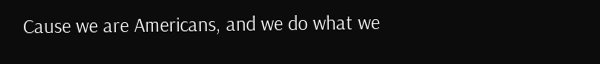Cause we are Americans, and we do what we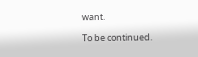want.

To be continued.